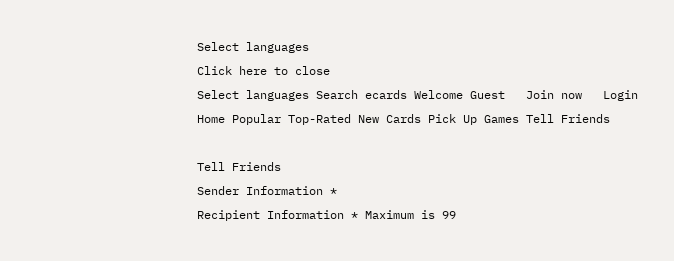Select languages
Click here to close
Select languages Search ecards Welcome Guest   Join now   Login
Home Popular Top-Rated New Cards Pick Up Games Tell Friends

Tell Friends
Sender Information *
Recipient Information * Maximum is 99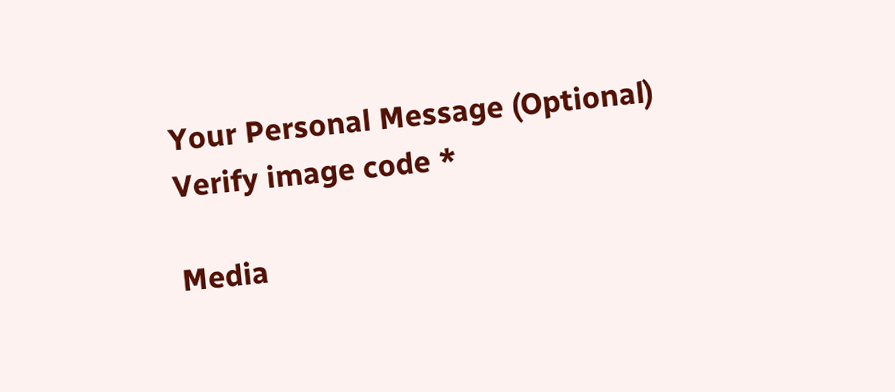Your Personal Message (Optional)
Verify image code *

Media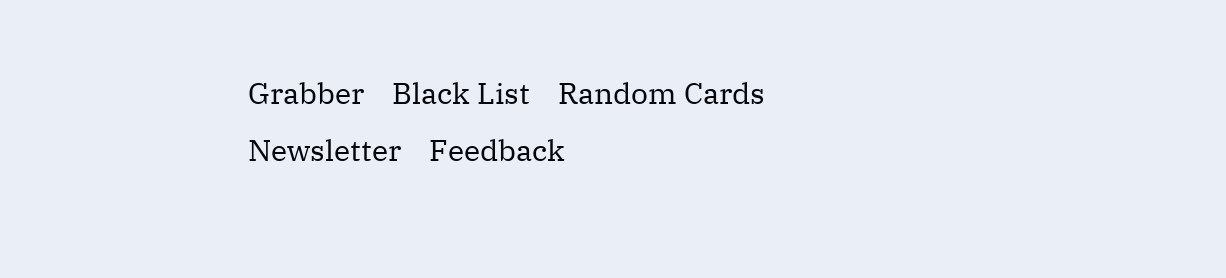Grabber    Black List    Random Cards    Newsletter    Feedback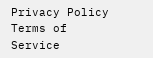Privacy Policy    Terms of Service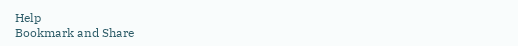Help
Bookmark and Share